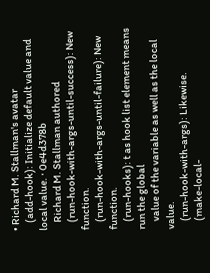• Richard M. Stallman's avatar
    (add-hook): Initialize default value and local value. · 0e4d378b
    Richard M. Stallman authored
    (run-hook-with-args-until-success): New function.
    (run-hook-with-args-until-failure): New function.
    (run-hooks): t as hook list element means run the global
    value of the variable as well as the local value.
    (run-hook-with-args): Likewise.
    (make-local-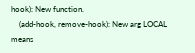hook): New function.
    (add-hook, remove-hook): New arg LOCAL means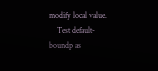modify local value.
    Test default-boundp as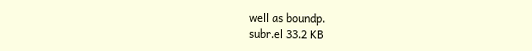well as boundp.
subr.el 33.2 KB